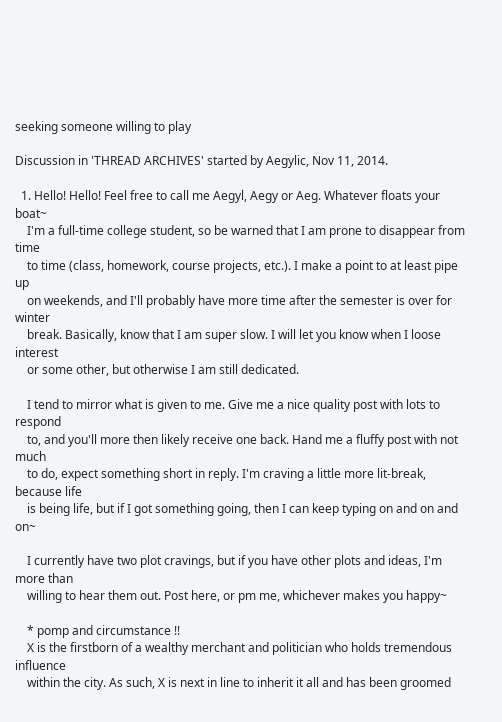seeking someone willing to play

Discussion in 'THREAD ARCHIVES' started by Aegylic, Nov 11, 2014.

  1. Hello! Hello! Feel free to call me Aegyl, Aegy or Aeg. Whatever floats your boat~
    I'm a full-time college student, so be warned that I am prone to disappear from time
    to time (class, homework, course projects, etc.). I make a point to at least pipe up
    on weekends, and I'll probably have more time after the semester is over for winter
    break. Basically, know that I am super slow. I will let you know when I loose interest
    or some other, but otherwise I am still dedicated.

    I tend to mirror what is given to me. Give me a nice quality post with lots to respond
    to, and you'll more then likely receive one back. Hand me a fluffy post with not much
    to do, expect something short in reply. I'm craving a little more lit-break, because life
    is being life, but if I got something going, then I can keep typing on and on and on~

    I currently have two plot cravings, but if you have other plots and ideas, I'm more than
    willing to hear them out. Post here, or pm me, whichever makes you happy~

    * pomp and circumstance !!
    X is the firstborn of a wealthy merchant and politician who holds tremendous influence
    within the city. As such, X is next in line to inherit it all and has been groomed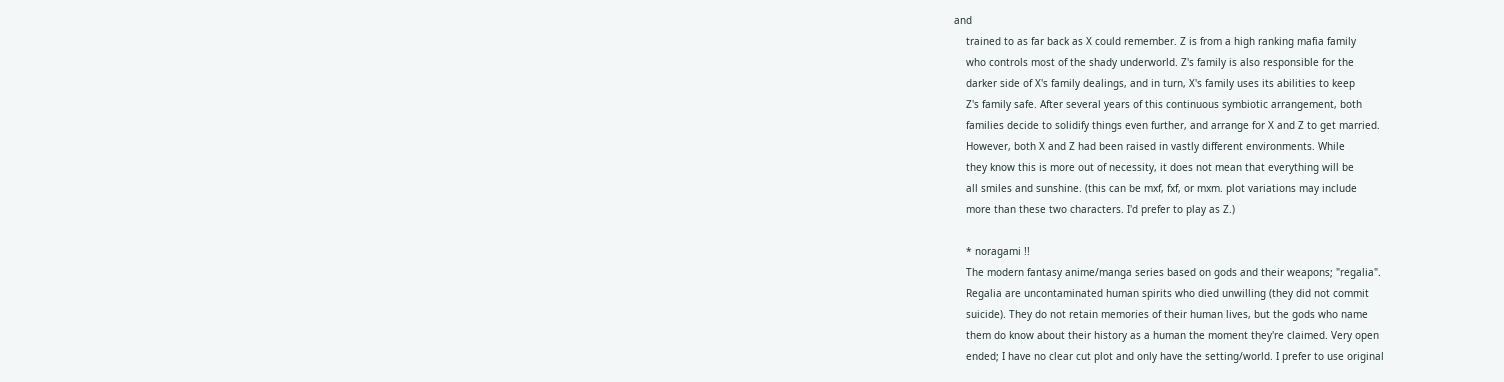and
    trained to as far back as X could remember. Z is from a high ranking mafia family
    who controls most of the shady underworld. Z's family is also responsible for the
    darker side of X's family dealings, and in turn, X's family uses its abilities to keep
    Z's family safe. After several years of this continuous symbiotic arrangement, both
    families decide to solidify things even further, and arrange for X and Z to get married.
    However, both X and Z had been raised in vastly different environments. While
    they know this is more out of necessity, it does not mean that everything will be
    all smiles and sunshine. (this can be mxf, fxf, or mxm. plot variations may include
    more than these two characters. I'd prefer to play as Z.)

    * noragami !!
    The modern fantasy anime/manga series based on gods and their weapons; "regalia".
    Regalia are uncontaminated human spirits who died unwilling (they did not commit
    suicide). They do not retain memories of their human lives, but the gods who name
    them do know about their history as a human the moment they're claimed. Very open
    ended; I have no clear cut plot and only have the setting/world. I prefer to use original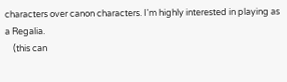characters over canon characters. I'm highly interested in playing as a Regalia.
    (this can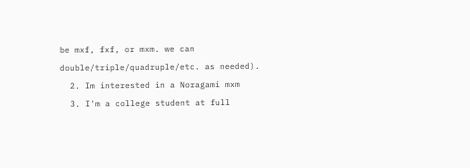be mxf, fxf, or mxm. we can double/triple/quadruple/etc. as needed).
  2. Im interested in a Noragami mxm
  3. I'm a college student at full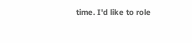time. I'd like to role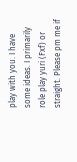play with you. I have some ideas. I primarily role play yuri (Fxf) or straight. Please pm me if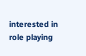interested in role playing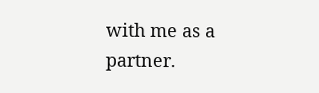with me as a partner.